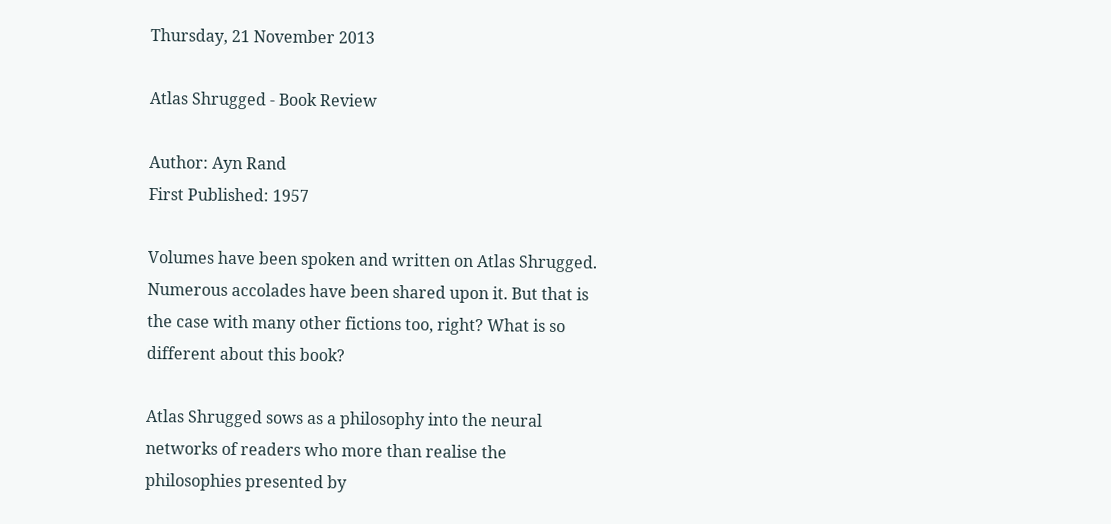Thursday, 21 November 2013

Atlas Shrugged - Book Review

Author: Ayn Rand
First Published: 1957

Volumes have been spoken and written on Atlas Shrugged. Numerous accolades have been shared upon it. But that is the case with many other fictions too, right? What is so different about this book?

Atlas Shrugged sows as a philosophy into the neural networks of readers who more than realise the philosophies presented by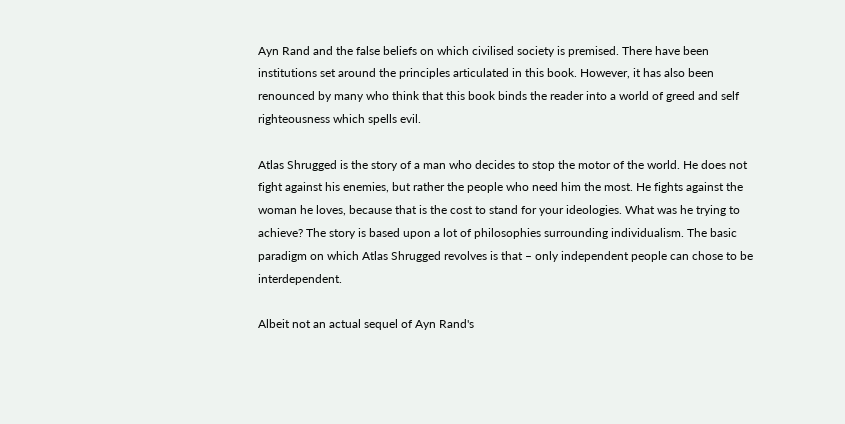Ayn Rand and the false beliefs on which civilised society is premised. There have been institutions set around the principles articulated in this book. However, it has also been renounced by many who think that this book binds the reader into a world of greed and self righteousness which spells evil.

Atlas Shrugged is the story of a man who decides to stop the motor of the world. He does not fight against his enemies, but rather the people who need him the most. He fights against the woman he loves, because that is the cost to stand for your ideologies. What was he trying to achieve? The story is based upon a lot of philosophies surrounding individualism. The basic paradigm on which Atlas Shrugged revolves is that – only independent people can chose to be interdependent.

Albeit not an actual sequel of Ayn Rand's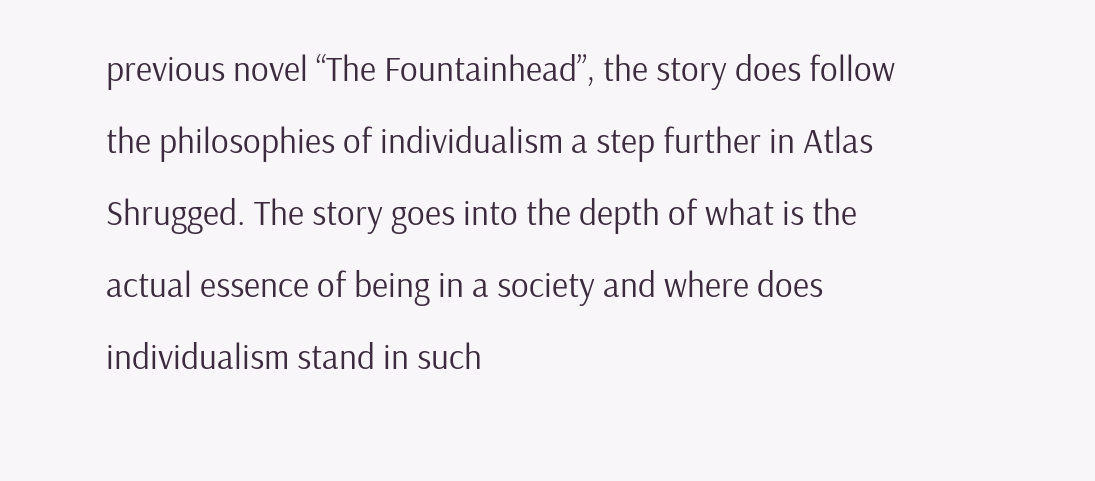previous novel “The Fountainhead”, the story does follow the philosophies of individualism a step further in Atlas Shrugged. The story goes into the depth of what is the actual essence of being in a society and where does individualism stand in such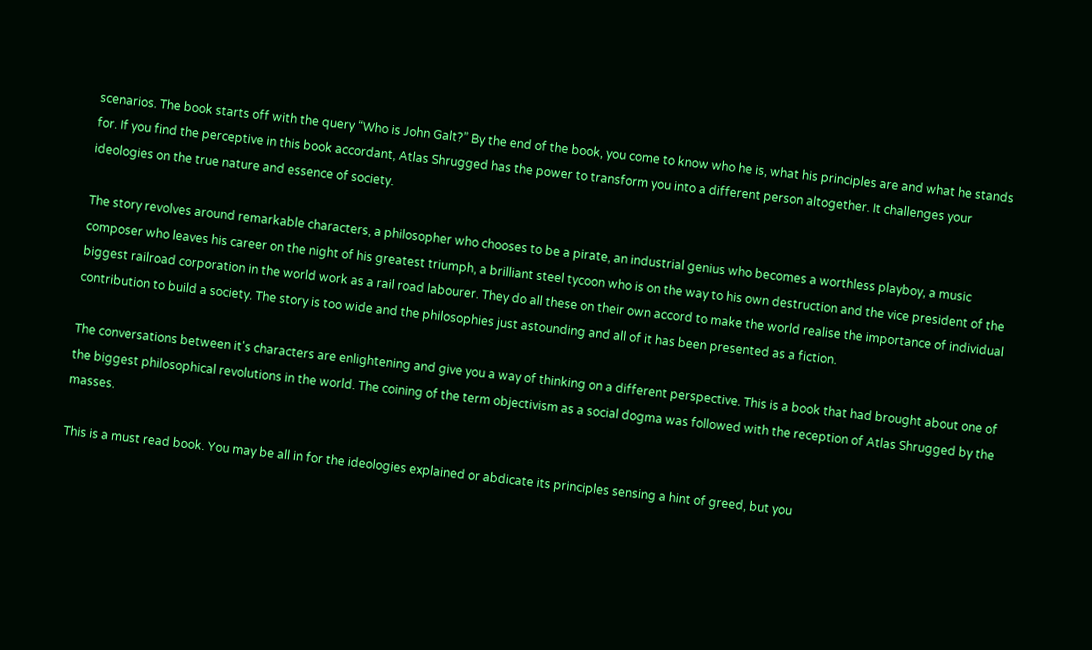scenarios. The book starts off with the query “Who is John Galt?” By the end of the book, you come to know who he is, what his principles are and what he stands for. If you find the perceptive in this book accordant, Atlas Shrugged has the power to transform you into a different person altogether. It challenges your ideologies on the true nature and essence of society.

The story revolves around remarkable characters, a philosopher who chooses to be a pirate, an industrial genius who becomes a worthless playboy, a music composer who leaves his career on the night of his greatest triumph, a brilliant steel tycoon who is on the way to his own destruction and the vice president of the biggest railroad corporation in the world work as a rail road labourer. They do all these on their own accord to make the world realise the importance of individual contribution to build a society. The story is too wide and the philosophies just astounding and all of it has been presented as a fiction.

The conversations between it's characters are enlightening and give you a way of thinking on a different perspective. This is a book that had brought about one of the biggest philosophical revolutions in the world. The coining of the term objectivism as a social dogma was followed with the reception of Atlas Shrugged by the masses.

This is a must read book. You may be all in for the ideologies explained or abdicate its principles sensing a hint of greed, but you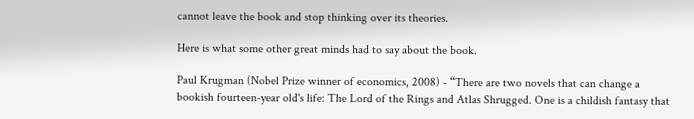cannot leave the book and stop thinking over its theories.

Here is what some other great minds had to say about the book.

Paul Krugman (Nobel Prize winner of economics, 2008) - “There are two novels that can change a bookish fourteen-year old's life: The Lord of the Rings and Atlas Shrugged. One is a childish fantasy that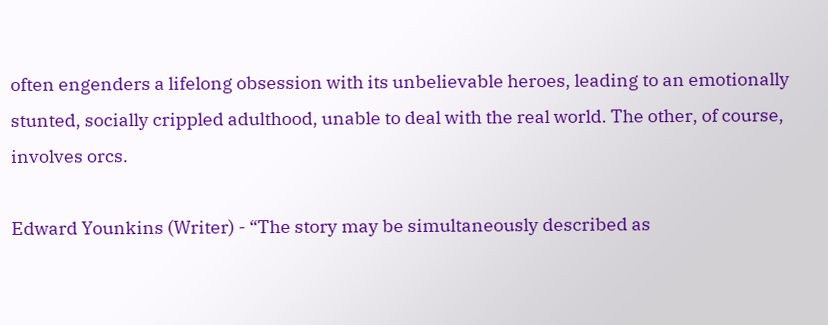often engenders a lifelong obsession with its unbelievable heroes, leading to an emotionally stunted, socially crippled adulthood, unable to deal with the real world. The other, of course, involves orcs.

Edward Younkins (Writer) - “The story may be simultaneously described as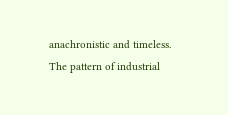anachronistic and timeless. The pattern of industrial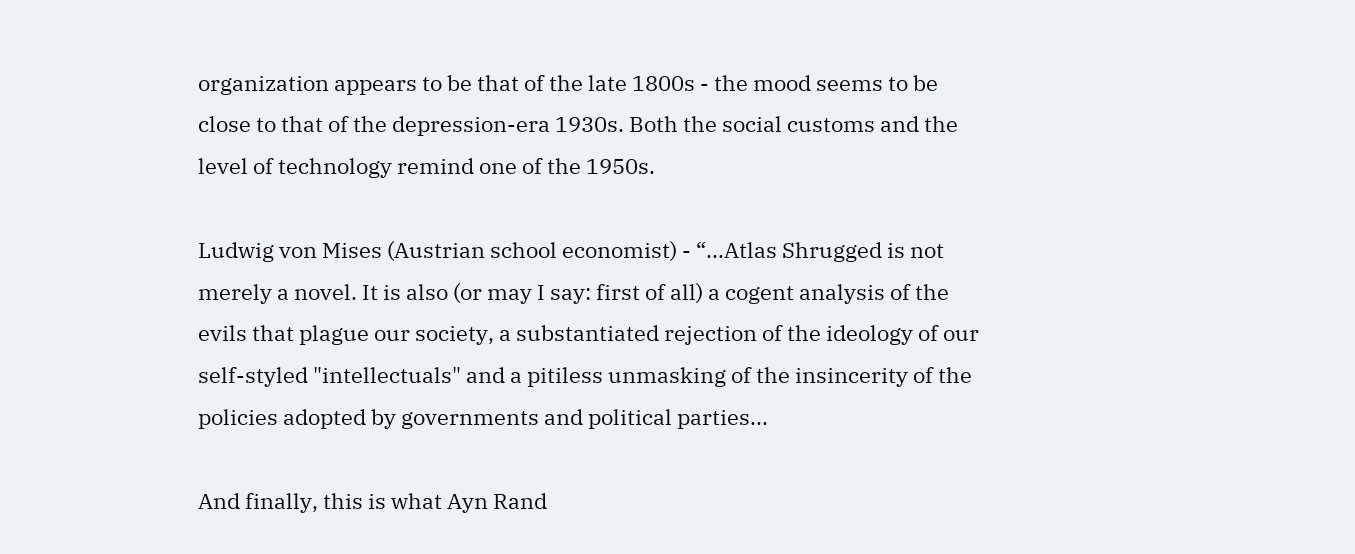organization appears to be that of the late 1800s - the mood seems to be close to that of the depression-era 1930s. Both the social customs and the level of technology remind one of the 1950s.

Ludwig von Mises (Austrian school economist) - “...Atlas Shrugged is not merely a novel. It is also (or may I say: first of all) a cogent analysis of the evils that plague our society, a substantiated rejection of the ideology of our self-styled "intellectuals" and a pitiless unmasking of the insincerity of the policies adopted by governments and political parties...

And finally, this is what Ayn Rand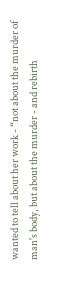wanted to tell about her work - “not about the murder of man's body, but about the murder - and rebirth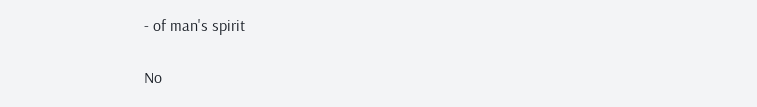- of man's spirit

No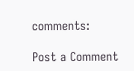comments:

Post a Comment